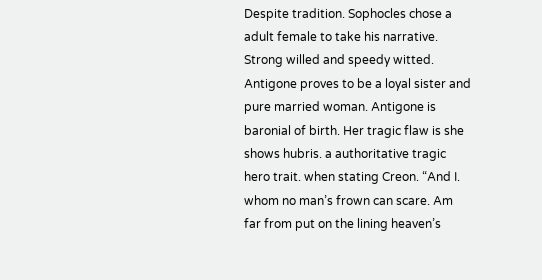Despite tradition. Sophocles chose a adult female to take his narrative. Strong willed and speedy witted. Antigone proves to be a loyal sister and pure married woman. Antigone is baronial of birth. Her tragic flaw is she shows hubris. a authoritative tragic hero trait. when stating Creon. “And I. whom no man’s frown can scare. Am far from put on the lining heaven’s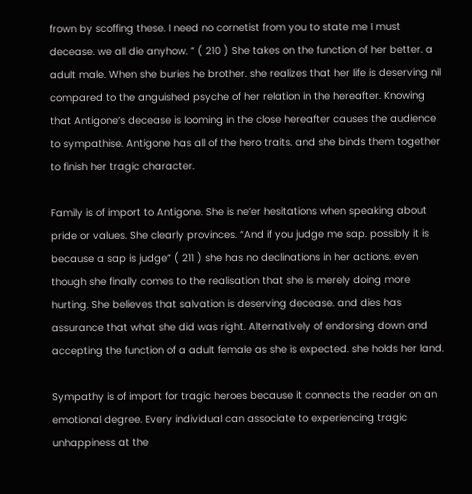frown by scoffing these. I need no cornetist from you to state me I must decease. we all die anyhow. ” ( 210 ) She takes on the function of her better. a adult male. When she buries he brother. she realizes that her life is deserving nil compared to the anguished psyche of her relation in the hereafter. Knowing that Antigone’s decease is looming in the close hereafter causes the audience to sympathise. Antigone has all of the hero traits. and she binds them together to finish her tragic character.

Family is of import to Antigone. She is ne’er hesitations when speaking about pride or values. She clearly provinces. “And if you judge me sap. possibly it is because a sap is judge” ( 211 ) she has no declinations in her actions. even though she finally comes to the realisation that she is merely doing more hurting. She believes that salvation is deserving decease. and dies has assurance that what she did was right. Alternatively of endorsing down and accepting the function of a adult female as she is expected. she holds her land.

Sympathy is of import for tragic heroes because it connects the reader on an emotional degree. Every individual can associate to experiencing tragic unhappiness at the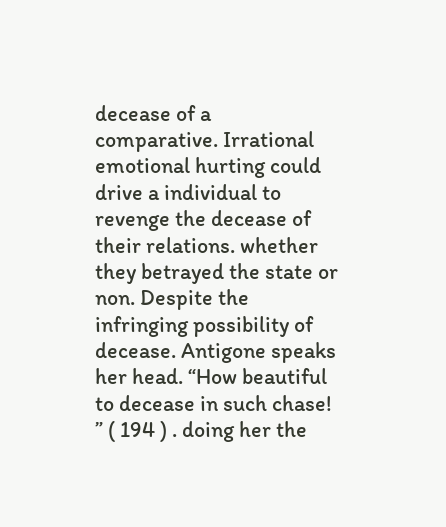decease of a comparative. Irrational emotional hurting could drive a individual to revenge the decease of their relations. whether they betrayed the state or non. Despite the infringing possibility of decease. Antigone speaks her head. “How beautiful to decease in such chase! ” ( 194 ) . doing her the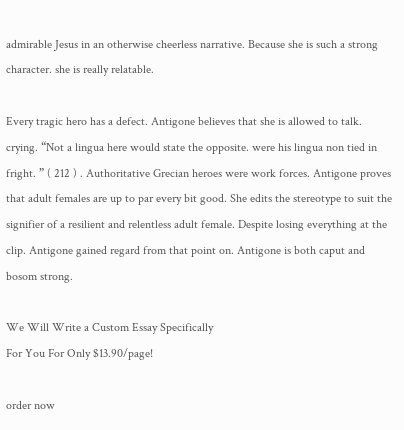admirable Jesus in an otherwise cheerless narrative. Because she is such a strong character. she is really relatable.

Every tragic hero has a defect. Antigone believes that she is allowed to talk. crying. “Not a lingua here would state the opposite. were his lingua non tied in fright. ” ( 212 ) . Authoritative Grecian heroes were work forces. Antigone proves that adult females are up to par every bit good. She edits the stereotype to suit the signifier of a resilient and relentless adult female. Despite losing everything at the clip. Antigone gained regard from that point on. Antigone is both caput and bosom strong.

We Will Write a Custom Essay Specifically
For You For Only $13.90/page!

order now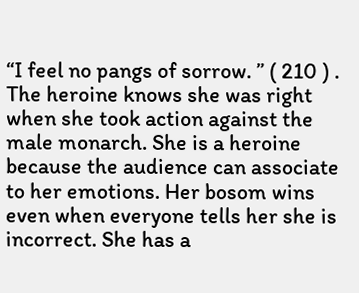“I feel no pangs of sorrow. ” ( 210 ) . The heroine knows she was right when she took action against the male monarch. She is a heroine because the audience can associate to her emotions. Her bosom wins even when everyone tells her she is incorrect. She has a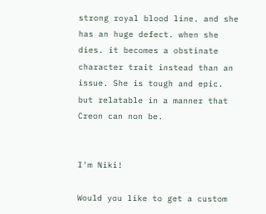strong royal blood line. and she has an huge defect. when she dies. it becomes a obstinate character trait instead than an issue. She is tough and epic. but relatable in a manner that Creon can non be.


I'm Niki!

Would you like to get a custom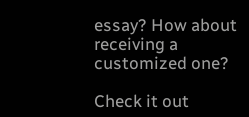essay? How about receiving a customized one?

Check it out